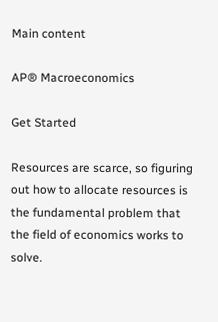Main content

AP® Macroeconomics

Get Started

Resources are scarce, so figuring out how to allocate resources is the fundamental problem that the field of economics works to solve.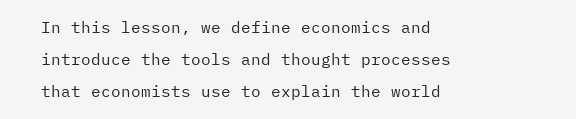In this lesson, we define economics and introduce the tools and thought processes that economists use to explain the world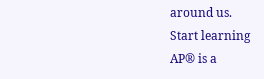around us.
Start learning
AP® is a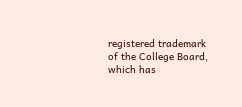registered trademark of the College Board, which has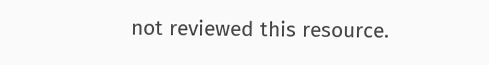not reviewed this resource.